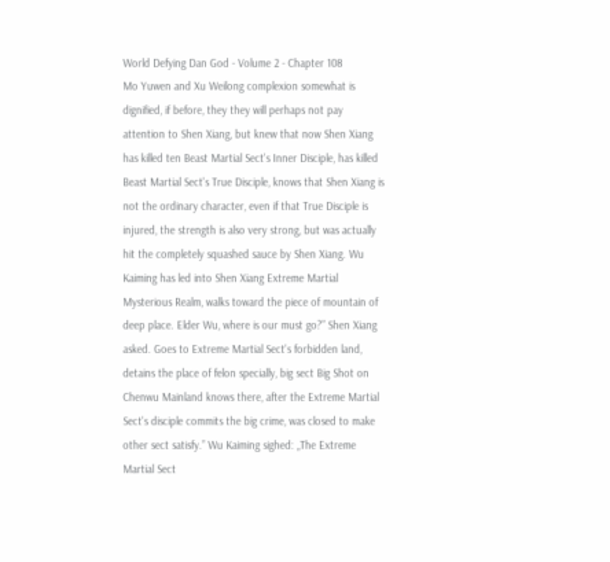World Defying Dan God - Volume 2 - Chapter 108
Mo Yuwen and Xu Weilong complexion somewhat is dignified, if before, they they will perhaps not pay attention to Shen Xiang, but knew that now Shen Xiang has killed ten Beast Martial Sect's Inner Disciple, has killed Beast Martial Sect's True Disciple, knows that Shen Xiang is not the ordinary character, even if that True Disciple is injured, the strength is also very strong, but was actually hit the completely squashed sauce by Shen Xiang. Wu Kaiming has led into Shen Xiang Extreme Martial Mysterious Realm, walks toward the piece of mountain of deep place. Elder Wu, where is our must go?” Shen Xiang asked. Goes to Extreme Martial Sect's forbidden land, detains the place of felon specially, big sect Big Shot on Chenwu Mainland knows there, after the Extreme Martial Sect's disciple commits the big crime, was closed to make other sect satisfy.” Wu Kaiming sighed: „The Extreme Martial Sect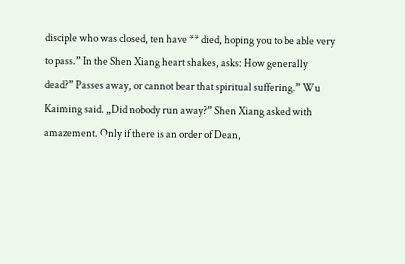disciple who was closed, ten have ** died, hoping you to be able very to pass.” In the Shen Xiang heart shakes, asks: How generally dead?” Passes away, or cannot bear that spiritual suffering.” Wu Kaiming said. „Did nobody run away?” Shen Xiang asked with amazement. Only if there is an order of Dean,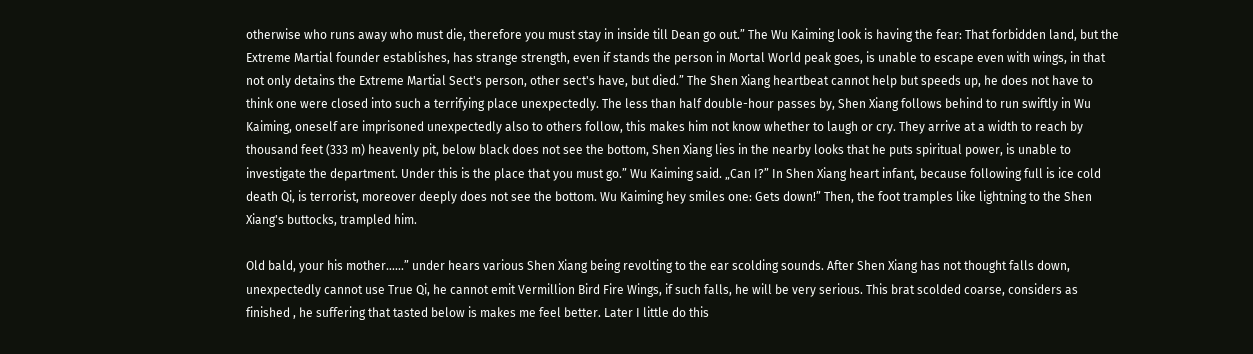otherwise who runs away who must die, therefore you must stay in inside till Dean go out.” The Wu Kaiming look is having the fear: That forbidden land, but the Extreme Martial founder establishes, has strange strength, even if stands the person in Mortal World peak goes, is unable to escape even with wings, in that not only detains the Extreme Martial Sect's person, other sect's have, but died.” The Shen Xiang heartbeat cannot help but speeds up, he does not have to think one were closed into such a terrifying place unexpectedly. The less than half double-hour passes by, Shen Xiang follows behind to run swiftly in Wu Kaiming, oneself are imprisoned unexpectedly also to others follow, this makes him not know whether to laugh or cry. They arrive at a width to reach by thousand feet (333 m) heavenly pit, below black does not see the bottom, Shen Xiang lies in the nearby looks that he puts spiritual power, is unable to investigate the department. Under this is the place that you must go.” Wu Kaiming said. „Can I?” In Shen Xiang heart infant, because following full is ice cold death Qi, is terrorist, moreover deeply does not see the bottom. Wu Kaiming hey smiles one: Gets down!” Then, the foot tramples like lightning to the Shen Xiang's buttocks, trampled him.

Old bald, your his mother......” under hears various Shen Xiang being revolting to the ear scolding sounds. After Shen Xiang has not thought falls down, unexpectedly cannot use True Qi, he cannot emit Vermillion Bird Fire Wings, if such falls, he will be very serious. This brat scolded coarse, considers as finished , he suffering that tasted below is makes me feel better. Later I little do this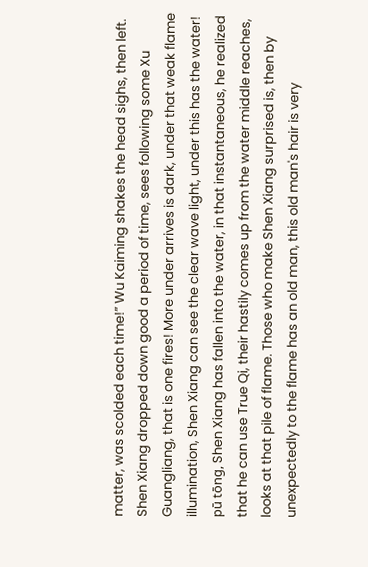matter, was scolded each time!” Wu Kaiming shakes the head sighs, then left. Shen Xiang dropped down good a period of time, sees following some Xu Guangliang, that is one fires! More under arrives is dark, under that weak flame illumination, Shen Xiang can see the clear wave light, under this has the water! pū tōng, Shen Xiang has fallen into the water, in that instantaneous, he realized that he can use True Qi, their hastily comes up from the water middle reaches, looks at that pile of flame. Those who make Shen Xiang surprised is, then by unexpectedly to the flame has an old man, this old man's hair is very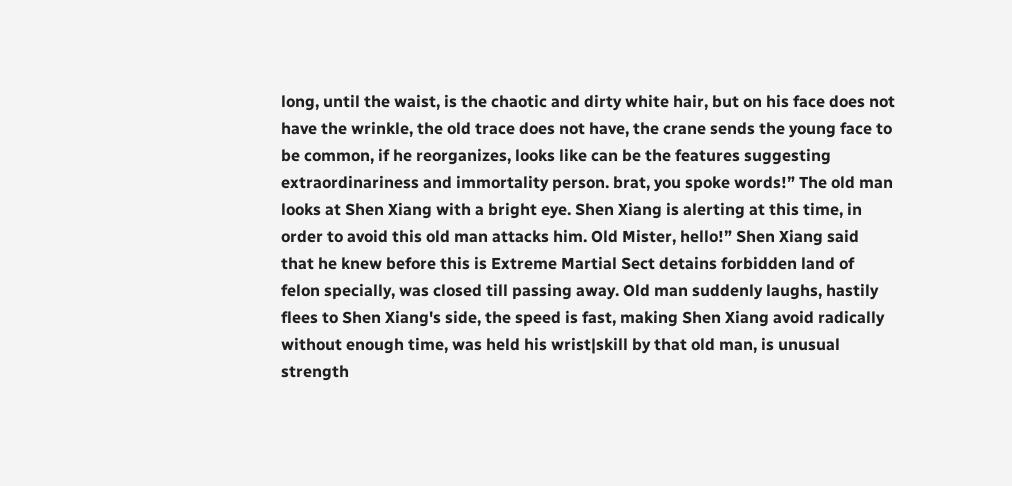long, until the waist, is the chaotic and dirty white hair, but on his face does not have the wrinkle, the old trace does not have, the crane sends the young face to be common, if he reorganizes, looks like can be the features suggesting extraordinariness and immortality person. brat, you spoke words!” The old man looks at Shen Xiang with a bright eye. Shen Xiang is alerting at this time, in order to avoid this old man attacks him. Old Mister, hello!” Shen Xiang said that he knew before this is Extreme Martial Sect detains forbidden land of felon specially, was closed till passing away. Old man suddenly laughs, hastily flees to Shen Xiang's side, the speed is fast, making Shen Xiang avoid radically without enough time, was held his wrist|skill by that old man, is unusual strength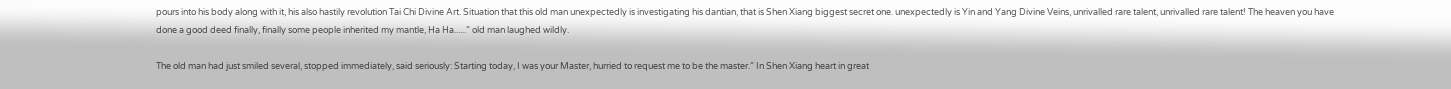pours into his body along with it, his also hastily revolution Tai Chi Divine Art. Situation that this old man unexpectedly is investigating his dantian, that is Shen Xiang biggest secret one. unexpectedly is Yin and Yang Divine Veins, unrivalled rare talent, unrivalled rare talent! The heaven you have done a good deed finally, finally some people inherited my mantle, Ha Ha......” old man laughed wildly.

The old man had just smiled several, stopped immediately, said seriously: Starting today, I was your Master, hurried to request me to be the master.” In Shen Xiang heart in great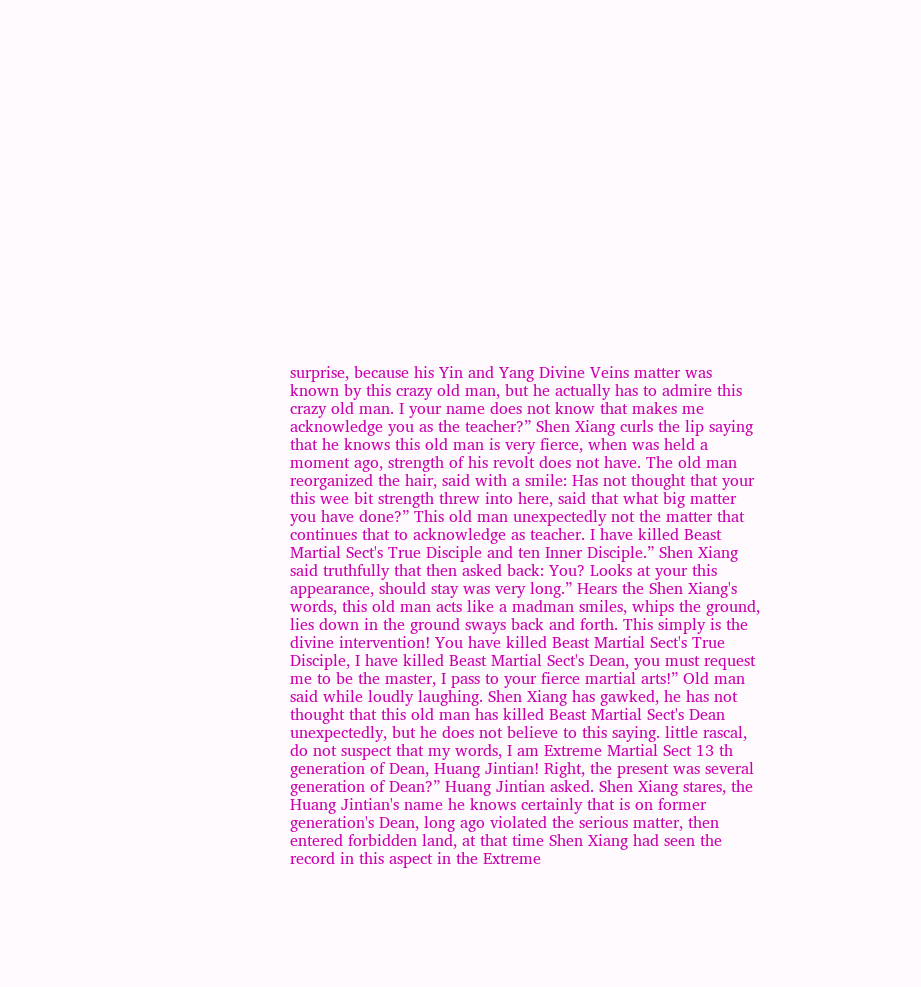surprise, because his Yin and Yang Divine Veins matter was known by this crazy old man, but he actually has to admire this crazy old man. I your name does not know that makes me acknowledge you as the teacher?” Shen Xiang curls the lip saying that he knows this old man is very fierce, when was held a moment ago, strength of his revolt does not have. The old man reorganized the hair, said with a smile: Has not thought that your this wee bit strength threw into here, said that what big matter you have done?” This old man unexpectedly not the matter that continues that to acknowledge as teacher. I have killed Beast Martial Sect's True Disciple and ten Inner Disciple.” Shen Xiang said truthfully that then asked back: You? Looks at your this appearance, should stay was very long.” Hears the Shen Xiang's words, this old man acts like a madman smiles, whips the ground, lies down in the ground sways back and forth. This simply is the divine intervention! You have killed Beast Martial Sect's True Disciple, I have killed Beast Martial Sect's Dean, you must request me to be the master, I pass to your fierce martial arts!” Old man said while loudly laughing. Shen Xiang has gawked, he has not thought that this old man has killed Beast Martial Sect's Dean unexpectedly, but he does not believe to this saying. little rascal, do not suspect that my words, I am Extreme Martial Sect 13 th generation of Dean, Huang Jintian! Right, the present was several generation of Dean?” Huang Jintian asked. Shen Xiang stares, the Huang Jintian's name he knows certainly that is on former generation's Dean, long ago violated the serious matter, then entered forbidden land, at that time Shen Xiang had seen the record in this aspect in the Extreme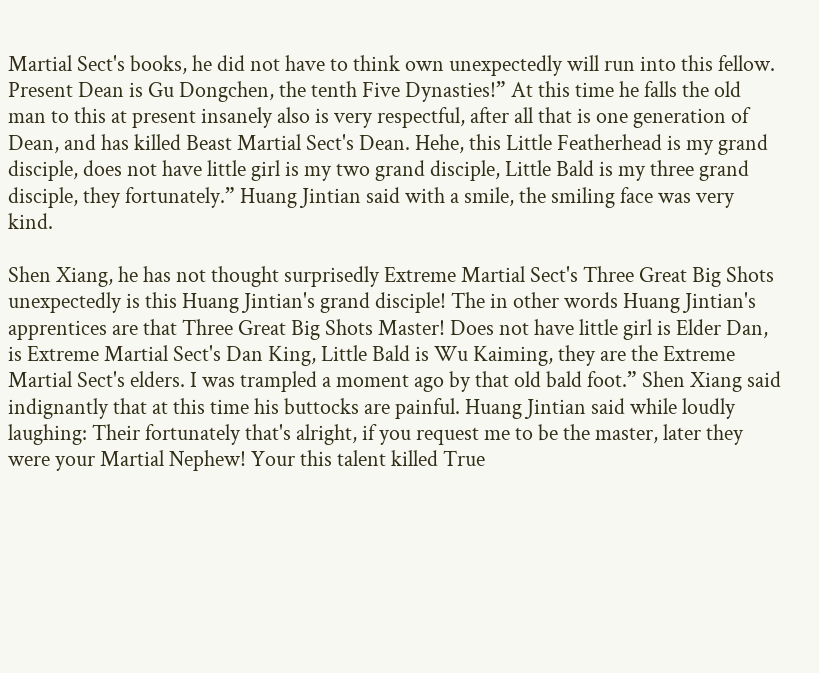Martial Sect's books, he did not have to think own unexpectedly will run into this fellow. Present Dean is Gu Dongchen, the tenth Five Dynasties!” At this time he falls the old man to this at present insanely also is very respectful, after all that is one generation of Dean, and has killed Beast Martial Sect's Dean. Hehe, this Little Featherhead is my grand disciple, does not have little girl is my two grand disciple, Little Bald is my three grand disciple, they fortunately.” Huang Jintian said with a smile, the smiling face was very kind.

Shen Xiang, he has not thought surprisedly Extreme Martial Sect's Three Great Big Shots unexpectedly is this Huang Jintian's grand disciple! The in other words Huang Jintian's apprentices are that Three Great Big Shots Master! Does not have little girl is Elder Dan, is Extreme Martial Sect's Dan King, Little Bald is Wu Kaiming, they are the Extreme Martial Sect's elders. I was trampled a moment ago by that old bald foot.” Shen Xiang said indignantly that at this time his buttocks are painful. Huang Jintian said while loudly laughing: Their fortunately that's alright, if you request me to be the master, later they were your Martial Nephew! Your this talent killed True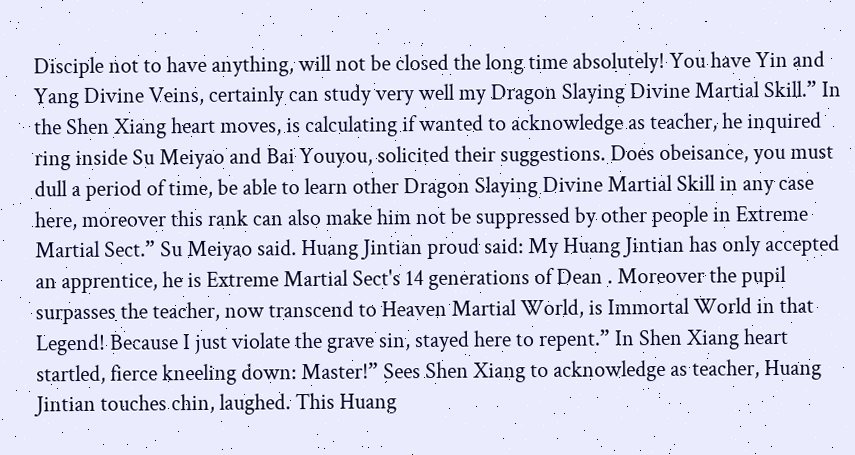Disciple not to have anything, will not be closed the long time absolutely! You have Yin and Yang Divine Veins, certainly can study very well my Dragon Slaying Divine Martial Skill.” In the Shen Xiang heart moves, is calculating if wanted to acknowledge as teacher, he inquired ring inside Su Meiyao and Bai Youyou, solicited their suggestions. Does obeisance, you must dull a period of time, be able to learn other Dragon Slaying Divine Martial Skill in any case here, moreover this rank can also make him not be suppressed by other people in Extreme Martial Sect.” Su Meiyao said. Huang Jintian proud said: My Huang Jintian has only accepted an apprentice, he is Extreme Martial Sect's 14 generations of Dean . Moreover the pupil surpasses the teacher, now transcend to Heaven Martial World, is Immortal World in that Legend! Because I just violate the grave sin, stayed here to repent.” In Shen Xiang heart startled, fierce kneeling down: Master!” Sees Shen Xiang to acknowledge as teacher, Huang Jintian touches chin, laughed. This Huang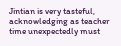Jintian is very tasteful, acknowledging as teacher time unexpectedly must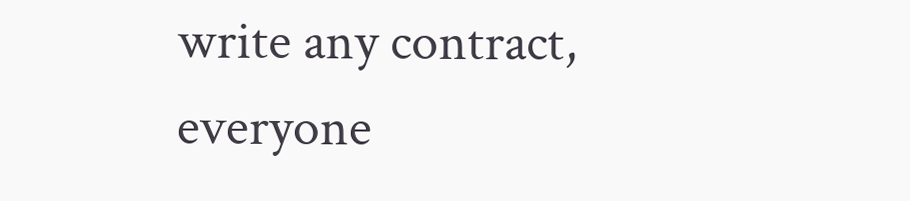write any contract, everyone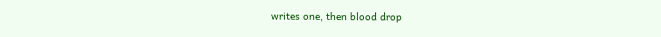writes one, then blood drop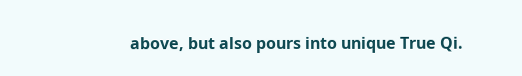above, but also pours into unique True Qi.